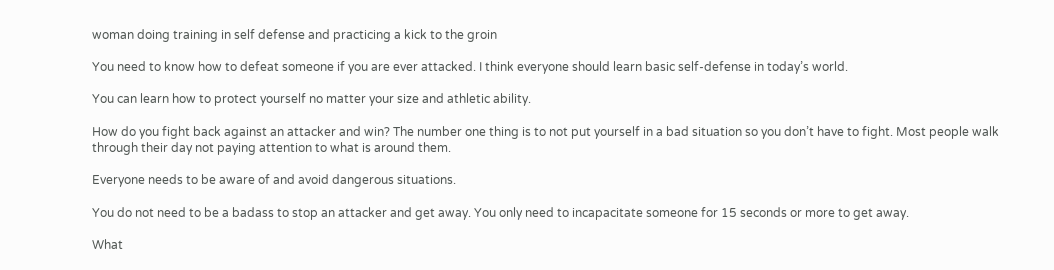woman doing training in self defense and practicing a kick to the groin

You need to know how to defeat someone if you are ever attacked. I think everyone should learn basic self-defense in today’s world.

You can learn how to protect yourself no matter your size and athletic ability.

How do you fight back against an attacker and win? The number one thing is to not put yourself in a bad situation so you don’t have to fight. Most people walk through their day not paying attention to what is around them.

Everyone needs to be aware of and avoid dangerous situations.

You do not need to be a badass to stop an attacker and get away. You only need to incapacitate someone for 15 seconds or more to get away.

What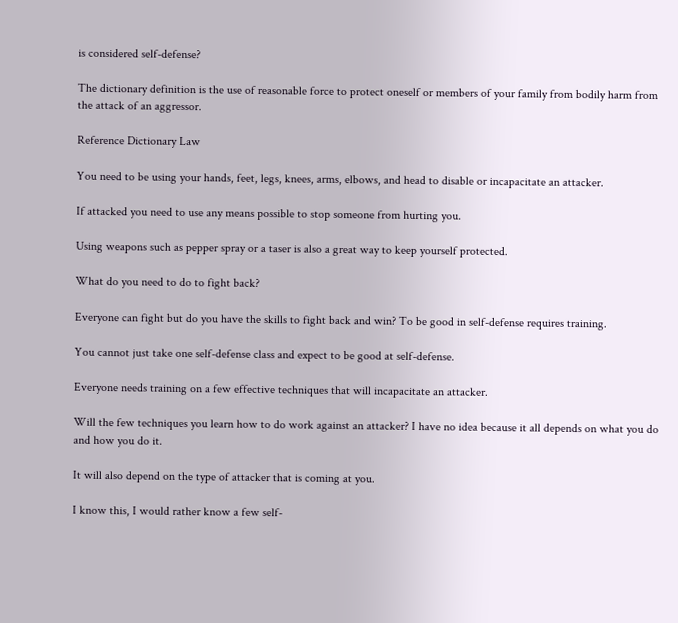is considered self-defense?

The dictionary definition is the use of reasonable force to protect oneself or members of your family from bodily harm from the attack of an aggressor.

Reference Dictionary Law

You need to be using your hands, feet, legs, knees, arms, elbows, and head to disable or incapacitate an attacker.

If attacked you need to use any means possible to stop someone from hurting you.

Using weapons such as pepper spray or a taser is also a great way to keep yourself protected.

What do you need to do to fight back?

Everyone can fight but do you have the skills to fight back and win? To be good in self-defense requires training.

You cannot just take one self-defense class and expect to be good at self-defense.

Everyone needs training on a few effective techniques that will incapacitate an attacker.

Will the few techniques you learn how to do work against an attacker? I have no idea because it all depends on what you do and how you do it.

It will also depend on the type of attacker that is coming at you.

I know this, I would rather know a few self-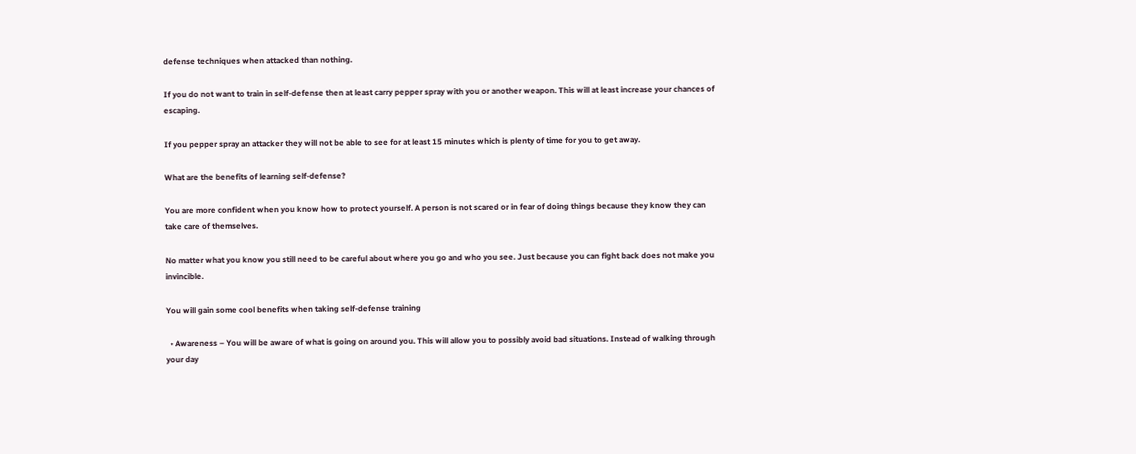defense techniques when attacked than nothing.

If you do not want to train in self-defense then at least carry pepper spray with you or another weapon. This will at least increase your chances of escaping.

If you pepper spray an attacker they will not be able to see for at least 15 minutes which is plenty of time for you to get away.

What are the benefits of learning self-defense?

You are more confident when you know how to protect yourself. A person is not scared or in fear of doing things because they know they can take care of themselves.

No matter what you know you still need to be careful about where you go and who you see. Just because you can fight back does not make you invincible.

You will gain some cool benefits when taking self-defense training

  • Awareness – You will be aware of what is going on around you. This will allow you to possibly avoid bad situations. Instead of walking through your day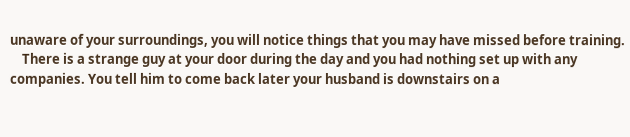unaware of your surroundings, you will notice things that you may have missed before training.
    There is a strange guy at your door during the day and you had nothing set up with any companies. You tell him to come back later your husband is downstairs on a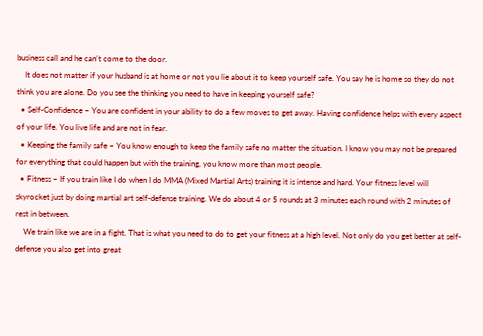business call and he can’t come to the door.
    It does not matter if your husband is at home or not you lie about it to keep yourself safe. You say he is home so they do not think you are alone. Do you see the thinking you need to have in keeping yourself safe?
  • Self-Confidence – You are confident in your ability to do a few moves to get away. Having confidence helps with every aspect of your life. You live life and are not in fear.
  • Keeping the family safe – You know enough to keep the family safe no matter the situation. I know you may not be prepared for everything that could happen but with the training, you know more than most people.
  • Fitness – If you train like I do when I do MMA (Mixed Martial Arts) training it is intense and hard. Your fitness level will skyrocket just by doing martial art self-defense training. We do about 4 or 5 rounds at 3 minutes each round with 2 minutes of rest in between.
    We train like we are in a fight. That is what you need to do to get your fitness at a high level. Not only do you get better at self-defense you also get into great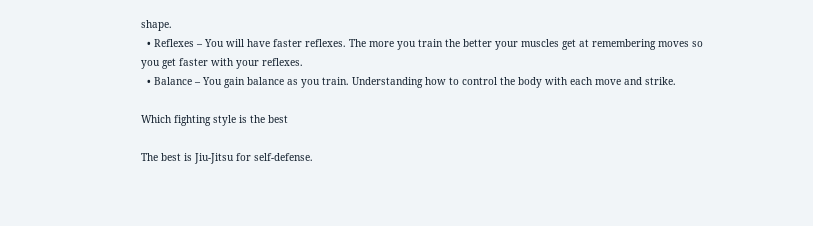shape.
  • Reflexes – You will have faster reflexes. The more you train the better your muscles get at remembering moves so you get faster with your reflexes.
  • Balance – You gain balance as you train. Understanding how to control the body with each move and strike.

Which fighting style is the best

The best is Jiu-Jitsu for self-defense.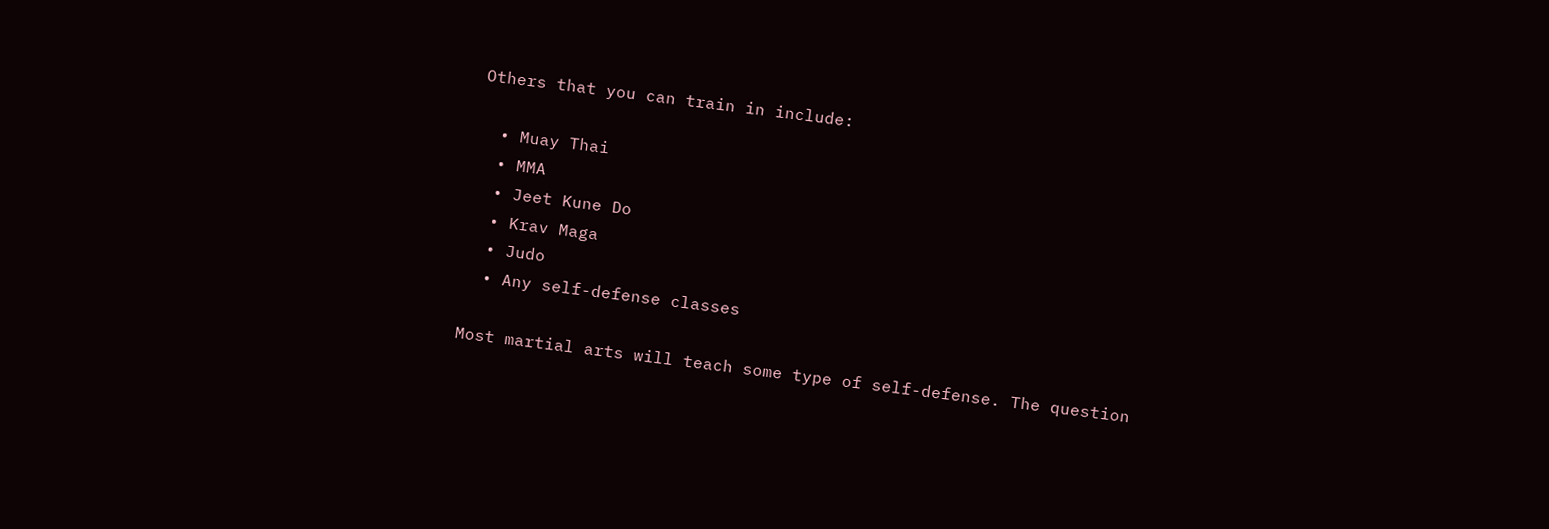Others that you can train in include:

  • Muay Thai
  • MMA
  • Jeet Kune Do
  • Krav Maga
  • Judo
  • Any self-defense classes

Most martial arts will teach some type of self-defense. The question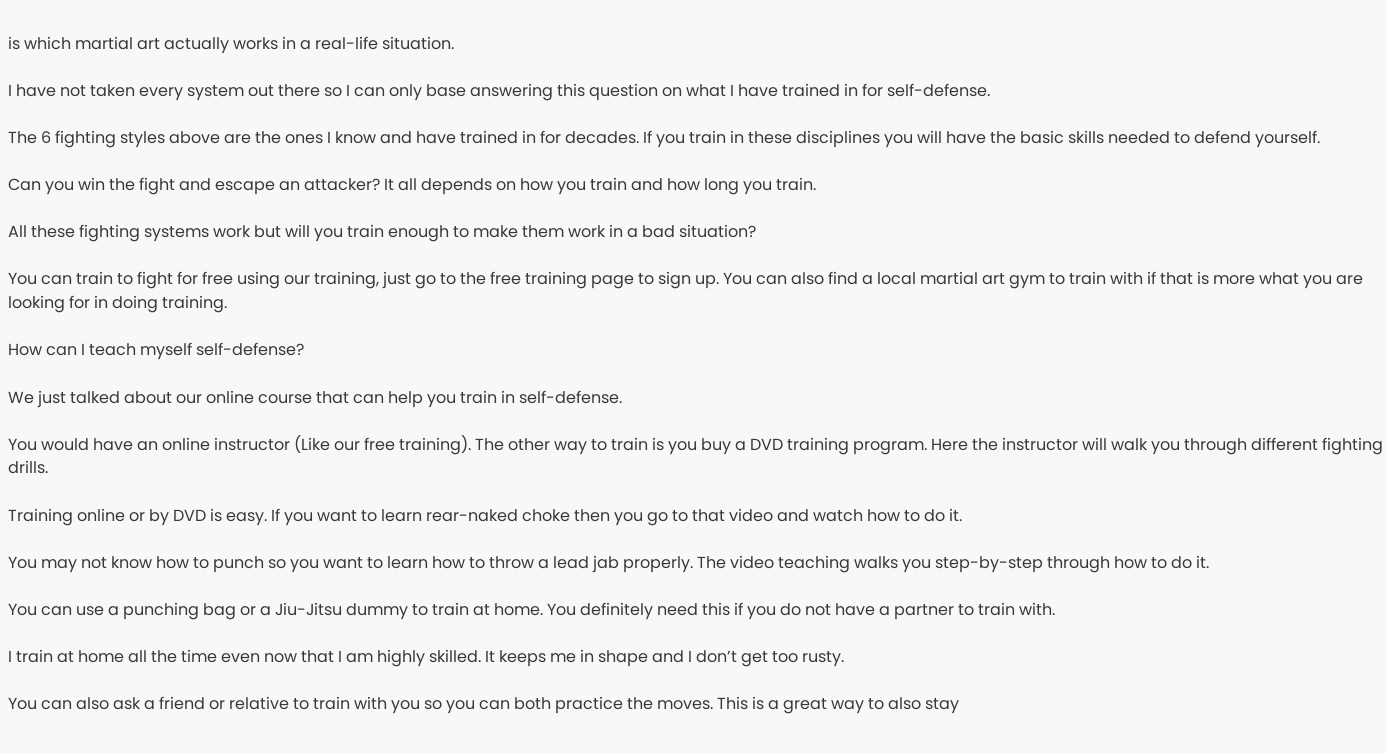is which martial art actually works in a real-life situation.

I have not taken every system out there so I can only base answering this question on what I have trained in for self-defense.

The 6 fighting styles above are the ones I know and have trained in for decades. If you train in these disciplines you will have the basic skills needed to defend yourself.

Can you win the fight and escape an attacker? It all depends on how you train and how long you train.

All these fighting systems work but will you train enough to make them work in a bad situation?

You can train to fight for free using our training, just go to the free training page to sign up. You can also find a local martial art gym to train with if that is more what you are looking for in doing training.

How can I teach myself self-defense?

We just talked about our online course that can help you train in self-defense.

You would have an online instructor (Like our free training). The other way to train is you buy a DVD training program. Here the instructor will walk you through different fighting drills.

Training online or by DVD is easy. If you want to learn rear-naked choke then you go to that video and watch how to do it.

You may not know how to punch so you want to learn how to throw a lead jab properly. The video teaching walks you step-by-step through how to do it.

You can use a punching bag or a Jiu-Jitsu dummy to train at home. You definitely need this if you do not have a partner to train with.

I train at home all the time even now that I am highly skilled. It keeps me in shape and I don’t get too rusty.

You can also ask a friend or relative to train with you so you can both practice the moves. This is a great way to also stay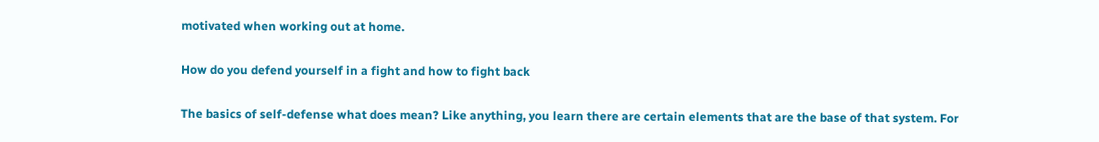motivated when working out at home.

How do you defend yourself in a fight and how to fight back

The basics of self-defense what does mean? Like anything, you learn there are certain elements that are the base of that system. For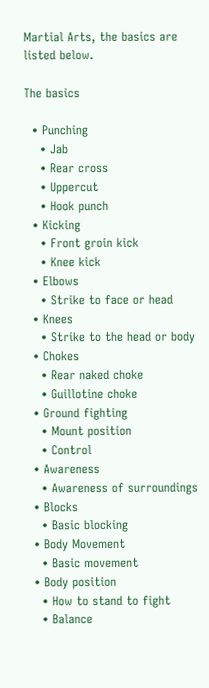Martial Arts, the basics are listed below.

The basics

  • Punching
    • Jab
    • Rear cross
    • Uppercut
    • Hook punch
  • Kicking
    • Front groin kick
    • Knee kick
  • Elbows
    • Strike to face or head
  • Knees
    • Strike to the head or body
  • Chokes
    • Rear naked choke
    • Guillotine choke
  • Ground fighting
    • Mount position
    • Control
  • Awareness
    • Awareness of surroundings
  • Blocks
    • Basic blocking
  • Body Movement
    • Basic movement
  • Body position
    • How to stand to fight
    • Balance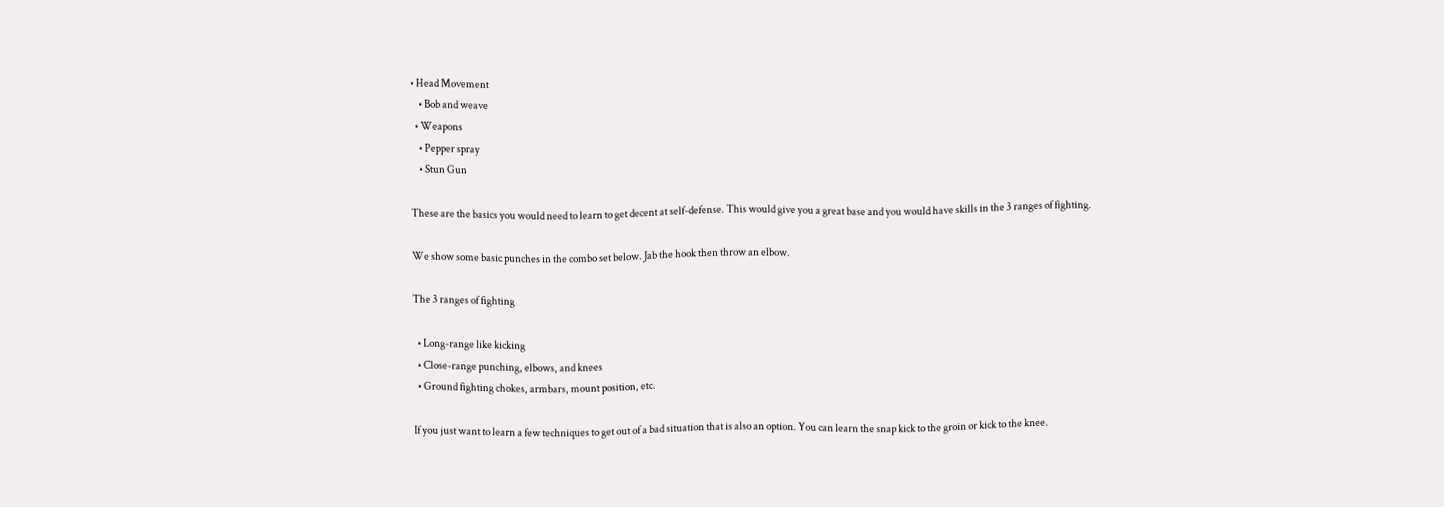• Head Movement
    • Bob and weave
  • Weapons
    • Pepper spray
    • Stun Gun

These are the basics you would need to learn to get decent at self-defense. This would give you a great base and you would have skills in the 3 ranges of fighting.

We show some basic punches in the combo set below. Jab the hook then throw an elbow.

The 3 ranges of fighting

  • Long-range like kicking
  • Close-range punching, elbows, and knees
  • Ground fighting chokes, armbars, mount position, etc.

If you just want to learn a few techniques to get out of a bad situation that is also an option. You can learn the snap kick to the groin or kick to the knee.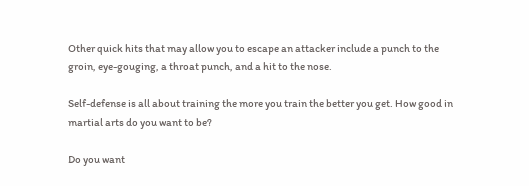Other quick hits that may allow you to escape an attacker include a punch to the groin, eye-gouging, a throat punch, and a hit to the nose.

Self-defense is all about training the more you train the better you get. How good in martial arts do you want to be?

Do you want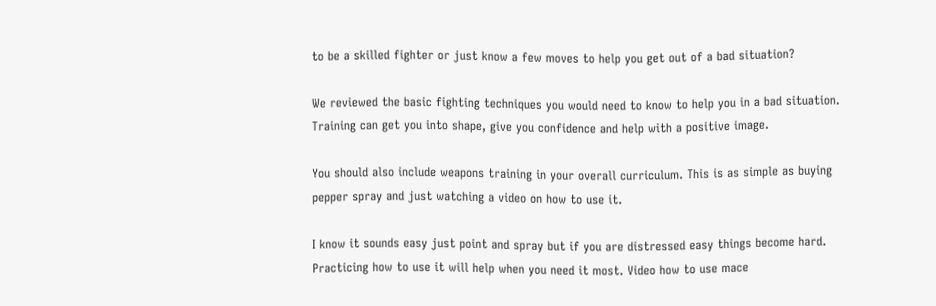to be a skilled fighter or just know a few moves to help you get out of a bad situation?

We reviewed the basic fighting techniques you would need to know to help you in a bad situation. Training can get you into shape, give you confidence and help with a positive image.

You should also include weapons training in your overall curriculum. This is as simple as buying pepper spray and just watching a video on how to use it.

I know it sounds easy just point and spray but if you are distressed easy things become hard. Practicing how to use it will help when you need it most. Video how to use mace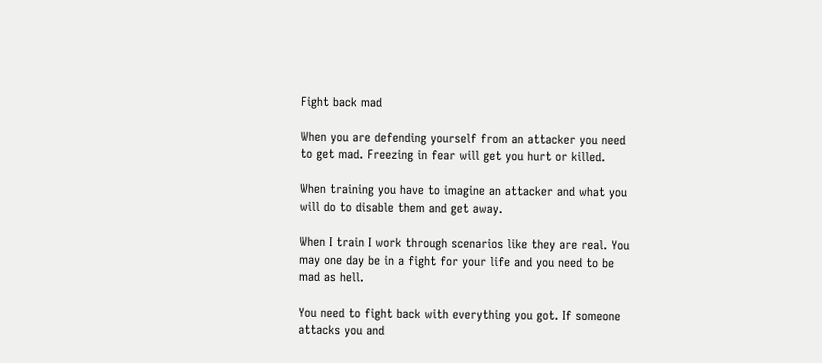Fight back mad

When you are defending yourself from an attacker you need to get mad. Freezing in fear will get you hurt or killed.

When training you have to imagine an attacker and what you will do to disable them and get away.

When I train I work through scenarios like they are real. You may one day be in a fight for your life and you need to be mad as hell.

You need to fight back with everything you got. If someone attacks you and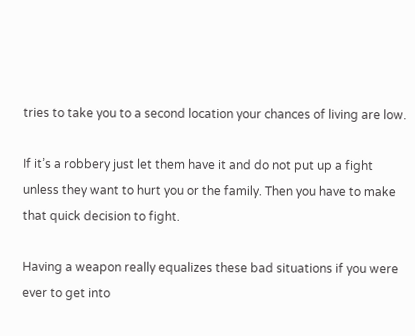tries to take you to a second location your chances of living are low.

If it’s a robbery just let them have it and do not put up a fight unless they want to hurt you or the family. Then you have to make that quick decision to fight.

Having a weapon really equalizes these bad situations if you were ever to get into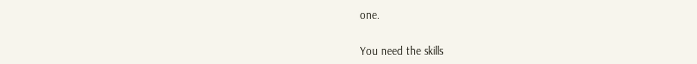one.


You need the skills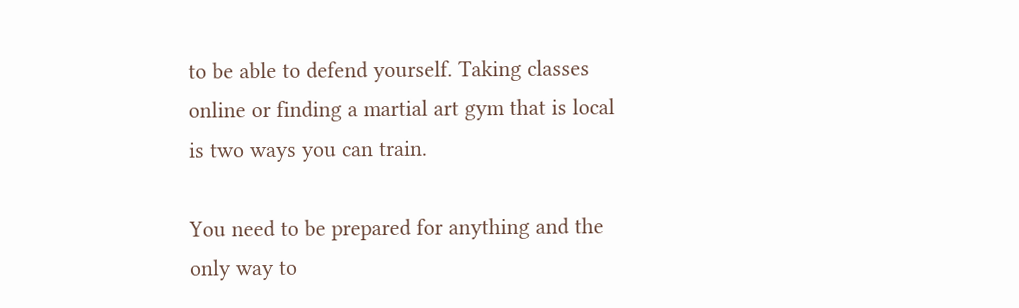to be able to defend yourself. Taking classes online or finding a martial art gym that is local is two ways you can train.

You need to be prepared for anything and the only way to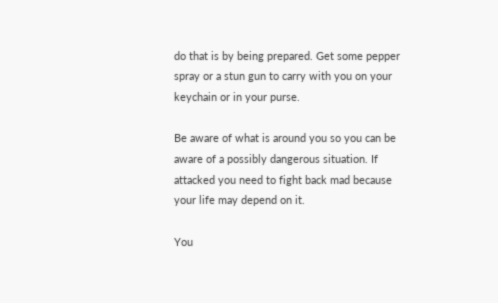do that is by being prepared. Get some pepper spray or a stun gun to carry with you on your keychain or in your purse.

Be aware of what is around you so you can be aware of a possibly dangerous situation. If attacked you need to fight back mad because your life may depend on it.

You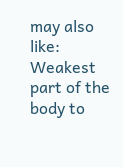may also like: Weakest part of the body to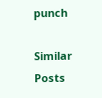punch

Similar Posts